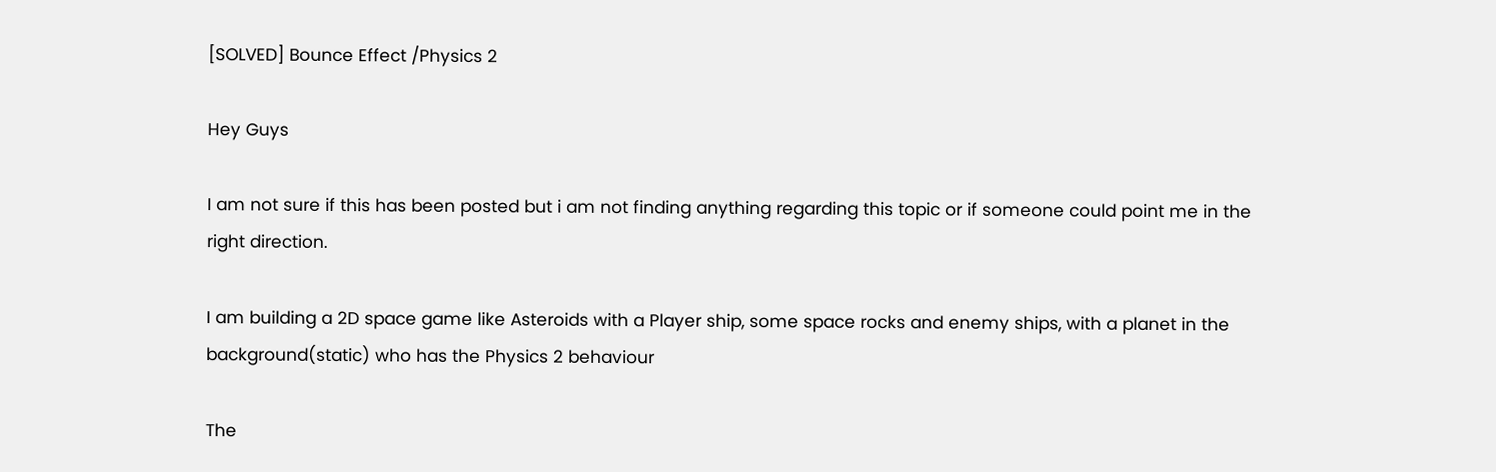[SOLVED] Bounce Effect /Physics 2

Hey Guys

I am not sure if this has been posted but i am not finding anything regarding this topic or if someone could point me in the right direction.

I am building a 2D space game like Asteroids with a Player ship, some space rocks and enemy ships, with a planet in the background(static) who has the Physics 2 behaviour

The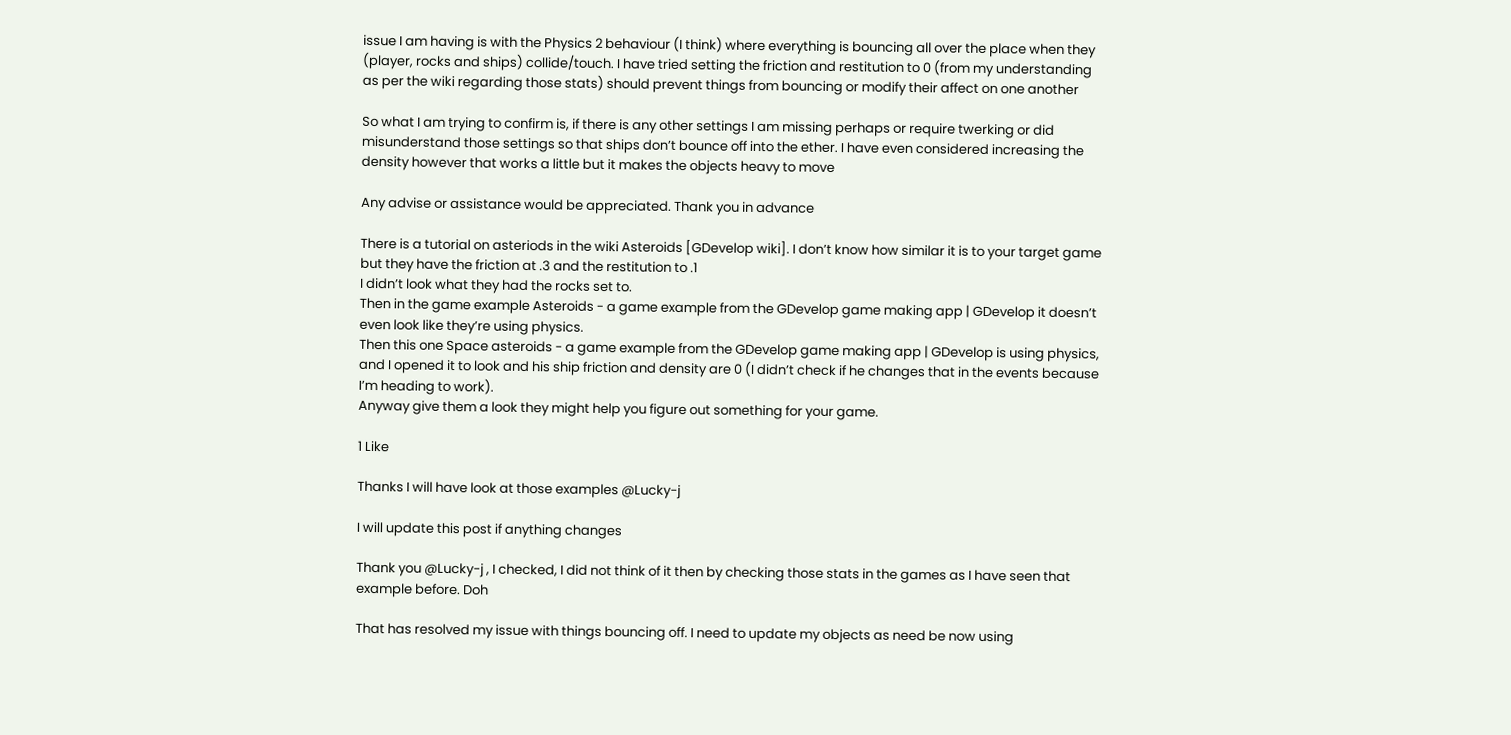issue I am having is with the Physics 2 behaviour (I think) where everything is bouncing all over the place when they (player, rocks and ships) collide/touch. I have tried setting the friction and restitution to 0 (from my understanding as per the wiki regarding those stats) should prevent things from bouncing or modify their affect on one another

So what I am trying to confirm is, if there is any other settings I am missing perhaps or require twerking or did misunderstand those settings so that ships don’t bounce off into the ether. I have even considered increasing the density however that works a little but it makes the objects heavy to move

Any advise or assistance would be appreciated. Thank you in advance

There is a tutorial on asteriods in the wiki Asteroids [GDevelop wiki]. I don’t know how similar it is to your target game but they have the friction at .3 and the restitution to .1
I didn’t look what they had the rocks set to.
Then in the game example Asteroids - a game example from the GDevelop game making app | GDevelop it doesn’t even look like they’re using physics.
Then this one Space asteroids - a game example from the GDevelop game making app | GDevelop is using physics, and I opened it to look and his ship friction and density are 0 (I didn’t check if he changes that in the events because I’m heading to work).
Anyway give them a look they might help you figure out something for your game.

1 Like

Thanks I will have look at those examples @Lucky-j

I will update this post if anything changes

Thank you @Lucky-j , I checked, I did not think of it then by checking those stats in the games as I have seen that example before. Doh

That has resolved my issue with things bouncing off. I need to update my objects as need be now using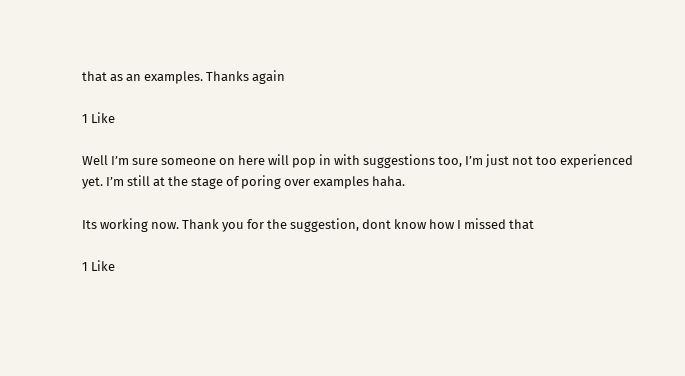that as an examples. Thanks again

1 Like

Well I’m sure someone on here will pop in with suggestions too, I’m just not too experienced yet. I’m still at the stage of poring over examples haha.

Its working now. Thank you for the suggestion, dont know how I missed that

1 Like